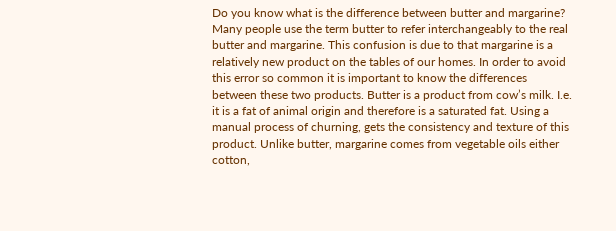Do you know what is the difference between butter and margarine? Many people use the term butter to refer interchangeably to the real butter and margarine. This confusion is due to that margarine is a relatively new product on the tables of our homes. In order to avoid this error so common it is important to know the differences between these two products. Butter is a product from cow’s milk. I.e. it is a fat of animal origin and therefore is a saturated fat. Using a manual process of churning, gets the consistency and texture of this product. Unlike butter, margarine comes from vegetable oils either cotton,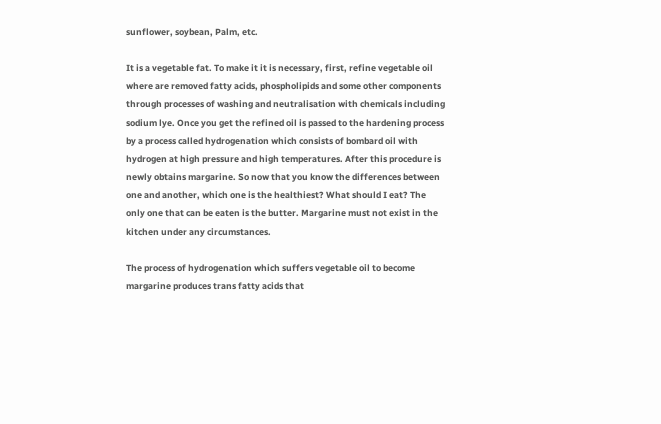sunflower, soybean, Palm, etc.

It is a vegetable fat. To make it it is necessary, first, refine vegetable oil where are removed fatty acids, phospholipids and some other components through processes of washing and neutralisation with chemicals including sodium lye. Once you get the refined oil is passed to the hardening process by a process called hydrogenation which consists of bombard oil with hydrogen at high pressure and high temperatures. After this procedure is newly obtains margarine. So now that you know the differences between one and another, which one is the healthiest? What should I eat? The only one that can be eaten is the butter. Margarine must not exist in the kitchen under any circumstances.

The process of hydrogenation which suffers vegetable oil to become margarine produces trans fatty acids that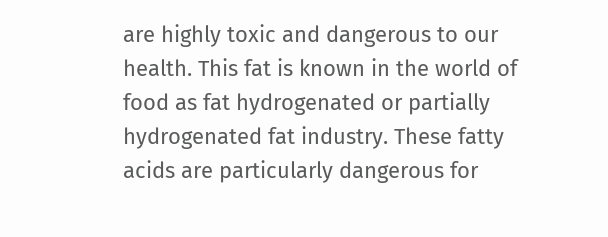are highly toxic and dangerous to our health. This fat is known in the world of food as fat hydrogenated or partially hydrogenated fat industry. These fatty acids are particularly dangerous for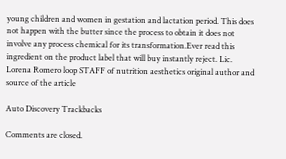young children and women in gestation and lactation period. This does not happen with the butter since the process to obtain it does not involve any process chemical for its transformation.Ever read this ingredient on the product label that will buy instantly reject. Lic. Lorena Romero loop STAFF of nutrition aesthetics original author and source of the article

Auto Discovery Trackbacks

Comments are closed.